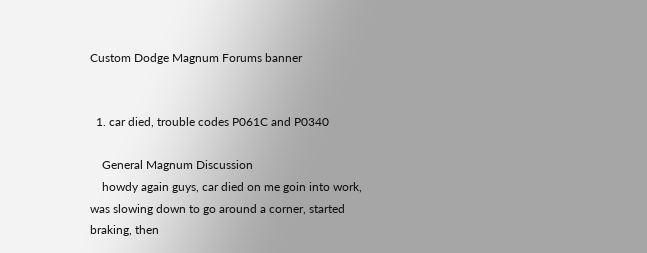Custom Dodge Magnum Forums banner


  1. car died, trouble codes P061C and P0340

    General Magnum Discussion
    howdy again guys, car died on me goin into work, was slowing down to go around a corner, started braking, then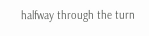halfway through the turn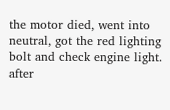the motor died, went into neutral, got the red lighting bolt and check engine light. after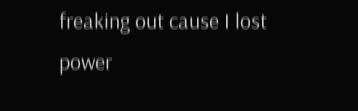freaking out cause I lost power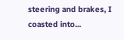steering and brakes, I coasted into...